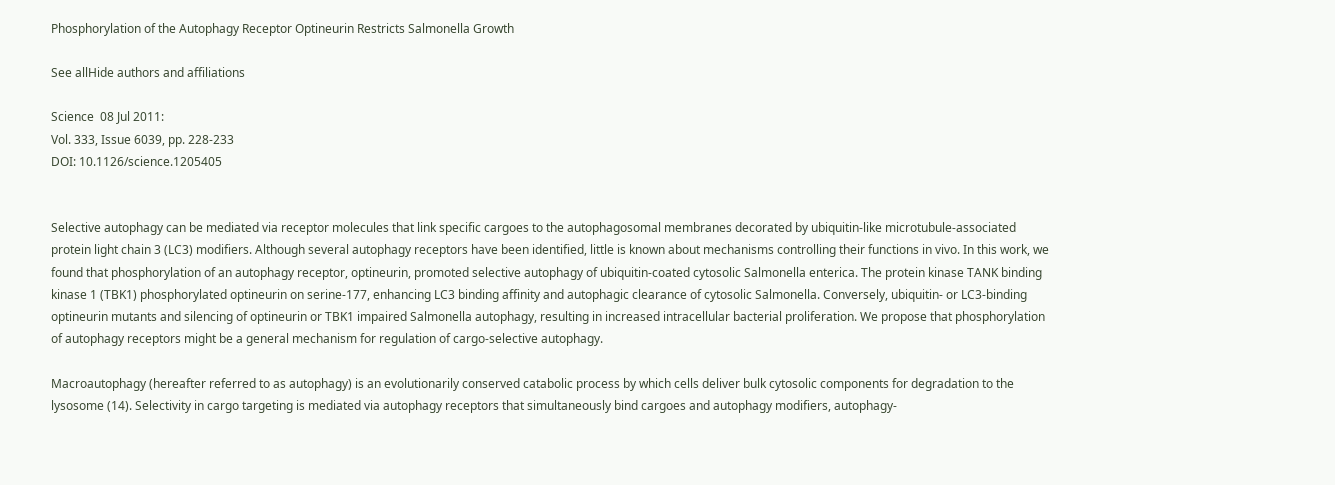Phosphorylation of the Autophagy Receptor Optineurin Restricts Salmonella Growth

See allHide authors and affiliations

Science  08 Jul 2011:
Vol. 333, Issue 6039, pp. 228-233
DOI: 10.1126/science.1205405


Selective autophagy can be mediated via receptor molecules that link specific cargoes to the autophagosomal membranes decorated by ubiquitin-like microtubule-associated protein light chain 3 (LC3) modifiers. Although several autophagy receptors have been identified, little is known about mechanisms controlling their functions in vivo. In this work, we found that phosphorylation of an autophagy receptor, optineurin, promoted selective autophagy of ubiquitin-coated cytosolic Salmonella enterica. The protein kinase TANK binding kinase 1 (TBK1) phosphorylated optineurin on serine-177, enhancing LC3 binding affinity and autophagic clearance of cytosolic Salmonella. Conversely, ubiquitin- or LC3-binding optineurin mutants and silencing of optineurin or TBK1 impaired Salmonella autophagy, resulting in increased intracellular bacterial proliferation. We propose that phosphorylation of autophagy receptors might be a general mechanism for regulation of cargo-selective autophagy.

Macroautophagy (hereafter referred to as autophagy) is an evolutionarily conserved catabolic process by which cells deliver bulk cytosolic components for degradation to the lysosome (14). Selectivity in cargo targeting is mediated via autophagy receptors that simultaneously bind cargoes and autophagy modifiers, autophagy-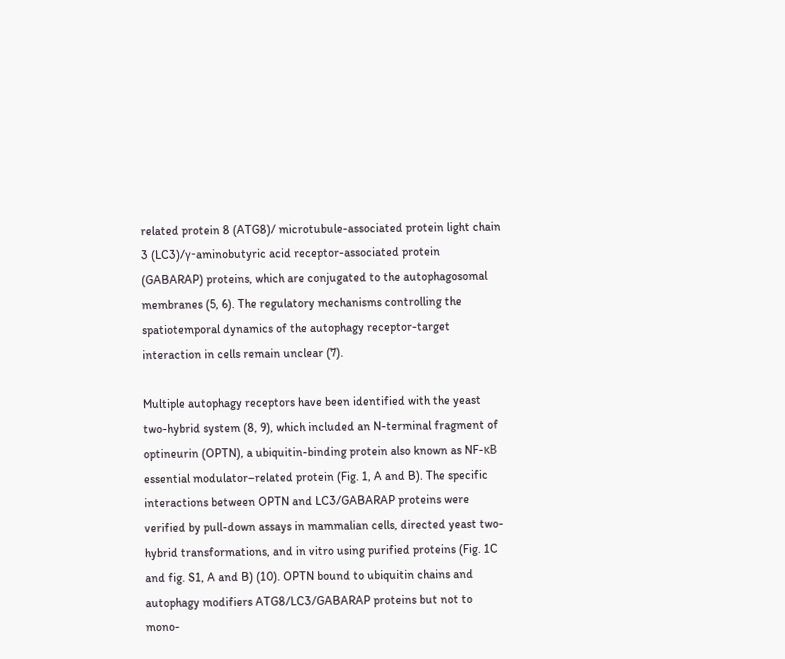related protein 8 (ATG8)/ microtubule-associated protein light chain 3 (LC3)/γ-aminobutyric acid receptor-associated protein (GABARAP) proteins, which are conjugated to the autophagosomal membranes (5, 6). The regulatory mechanisms controlling the spatiotemporal dynamics of the autophagy receptor-target interaction in cells remain unclear (7).

Multiple autophagy receptors have been identified with the yeast two-hybrid system (8, 9), which included an N-terminal fragment of optineurin (OPTN), a ubiquitin-binding protein also known as NF-κB essential modulator–related protein (Fig. 1, A and B). The specific interactions between OPTN and LC3/GABARAP proteins were verified by pull-down assays in mammalian cells, directed yeast two-hybrid transformations, and in vitro using purified proteins (Fig. 1C and fig. S1, A and B) (10). OPTN bound to ubiquitin chains and autophagy modifiers ATG8/LC3/GABARAP proteins but not to mono-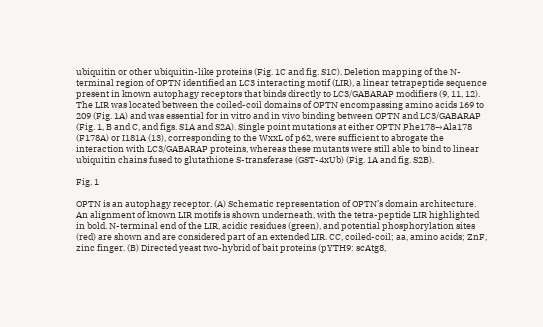ubiquitin or other ubiquitin-like proteins (Fig. 1C and fig. S1C). Deletion mapping of the N-terminal region of OPTN identified an LC3 interacting motif (LIR), a linear tetrapeptide sequence present in known autophagy receptors that binds directly to LC3/GABARAP modifiers (9, 11, 12). The LIR was located between the coiled-coil domains of OPTN encompassing amino acids 169 to 209 (Fig. 1A) and was essential for in vitro and in vivo binding between OPTN and LC3/GABARAP (Fig. 1, B and C, and figs. S1A and S2A). Single point mutations at either OPTN Phe178→Ala178 (F178A) or I181A (13), corresponding to the WxxL of p62, were sufficient to abrogate the interaction with LC3/GABARAP proteins, whereas these mutants were still able to bind to linear ubiquitin chains fused to glutathione S-transferase (GST-4xUb) (Fig. 1A and fig. S2B).

Fig. 1

OPTN is an autophagy receptor. (A) Schematic representation of OPTN’s domain architecture. An alignment of known LIR motifs is shown underneath, with the tetra-peptide LIR highlighted in bold. N-terminal end of the LIR, acidic residues (green), and potential phosphorylation sites (red) are shown and are considered part of an extended LIR. CC, coiled-coil; aa, amino acids; ZnF, zinc finger. (B) Directed yeast two-hybrid of bait proteins (pYTH9: scAtg8,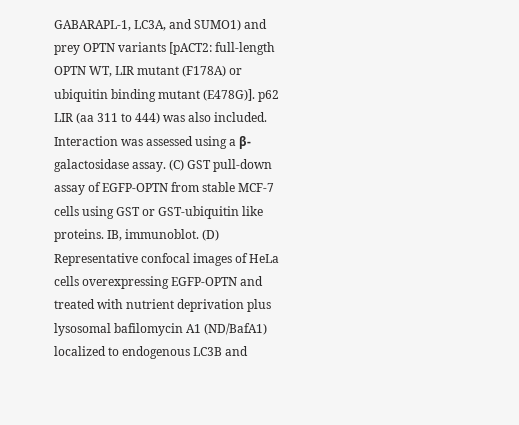GABARAPL-1, LC3A, and SUMO1) and prey OPTN variants [pACT2: full-length OPTN WT, LIR mutant (F178A) or ubiquitin binding mutant (E478G)]. p62 LIR (aa 311 to 444) was also included. Interaction was assessed using a β-galactosidase assay. (C) GST pull-down assay of EGFP-OPTN from stable MCF-7 cells using GST or GST-ubiquitin like proteins. IB, immunoblot. (D) Representative confocal images of HeLa cells overexpressing EGFP-OPTN and treated with nutrient deprivation plus lysosomal bafilomycin A1 (ND/BafA1) localized to endogenous LC3B and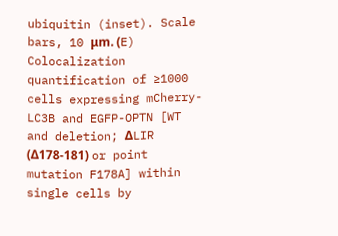ubiquitin (inset). Scale bars, 10 μm. (E) Colocalization quantification of ≥1000 cells expressing mCherry-LC3B and EGFP-OPTN [WT and deletion; ΔLIR (Δ178-181) or point mutation F178A] within single cells by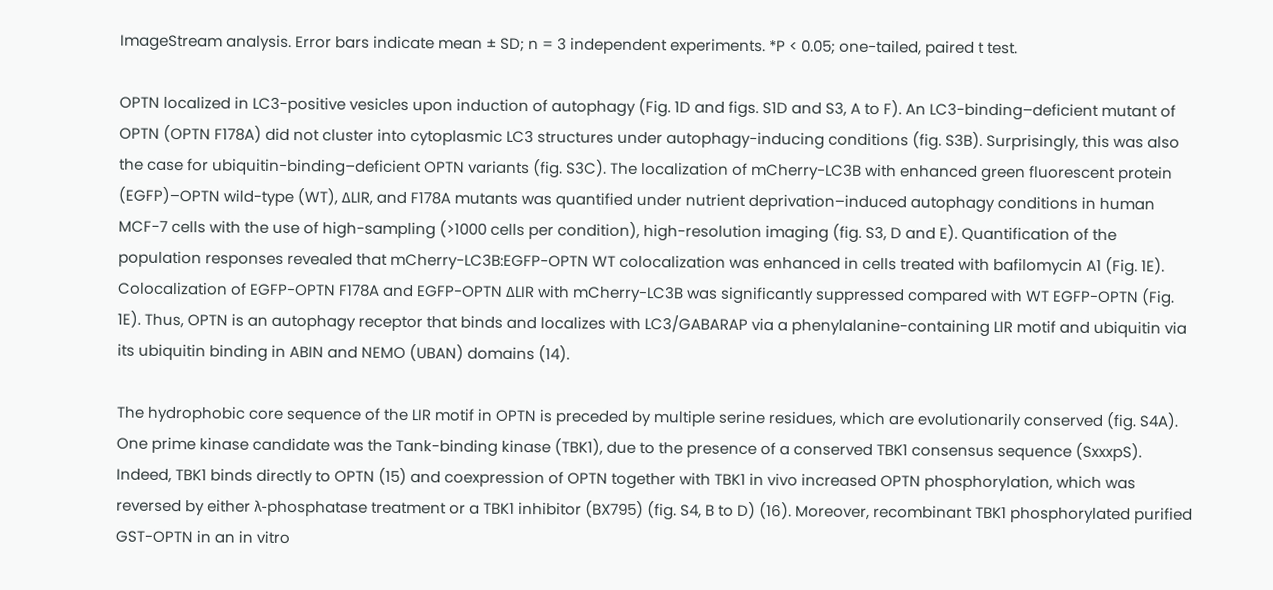ImageStream analysis. Error bars indicate mean ± SD; n = 3 independent experiments. *P < 0.05; one-tailed, paired t test.

OPTN localized in LC3-positive vesicles upon induction of autophagy (Fig. 1D and figs. S1D and S3, A to F). An LC3-binding–deficient mutant of OPTN (OPTN F178A) did not cluster into cytoplasmic LC3 structures under autophagy-inducing conditions (fig. S3B). Surprisingly, this was also the case for ubiquitin-binding–deficient OPTN variants (fig. S3C). The localization of mCherry-LC3B with enhanced green fluorescent protein (EGFP)–OPTN wild-type (WT), ΔLIR, and F178A mutants was quantified under nutrient deprivation–induced autophagy conditions in human MCF-7 cells with the use of high-sampling (>1000 cells per condition), high-resolution imaging (fig. S3, D and E). Quantification of the population responses revealed that mCherry-LC3B:EGFP-OPTN WT colocalization was enhanced in cells treated with bafilomycin A1 (Fig. 1E). Colocalization of EGFP-OPTN F178A and EGFP-OPTN ΔLIR with mCherry-LC3B was significantly suppressed compared with WT EGFP-OPTN (Fig. 1E). Thus, OPTN is an autophagy receptor that binds and localizes with LC3/GABARAP via a phenylalanine-containing LIR motif and ubiquitin via its ubiquitin binding in ABIN and NEMO (UBAN) domains (14).

The hydrophobic core sequence of the LIR motif in OPTN is preceded by multiple serine residues, which are evolutionarily conserved (fig. S4A). One prime kinase candidate was the Tank-binding kinase (TBK1), due to the presence of a conserved TBK1 consensus sequence (SxxxpS). Indeed, TBK1 binds directly to OPTN (15) and coexpression of OPTN together with TBK1 in vivo increased OPTN phosphorylation, which was reversed by either λ-phosphatase treatment or a TBK1 inhibitor (BX795) (fig. S4, B to D) (16). Moreover, recombinant TBK1 phosphorylated purified GST-OPTN in an in vitro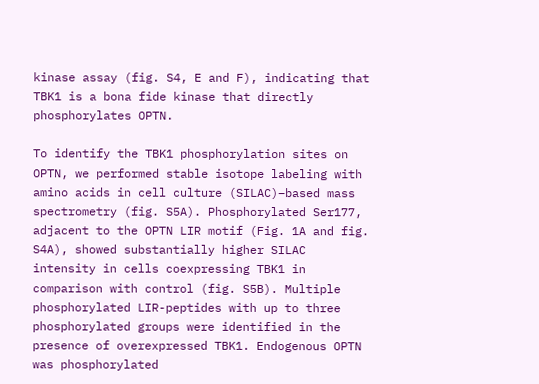kinase assay (fig. S4, E and F), indicating that TBK1 is a bona fide kinase that directly phosphorylates OPTN.

To identify the TBK1 phosphorylation sites on OPTN, we performed stable isotope labeling with amino acids in cell culture (SILAC)–based mass spectrometry (fig. S5A). Phosphorylated Ser177, adjacent to the OPTN LIR motif (Fig. 1A and fig. S4A), showed substantially higher SILAC intensity in cells coexpressing TBK1 in comparison with control (fig. S5B). Multiple phosphorylated LIR-peptides with up to three phosphorylated groups were identified in the presence of overexpressed TBK1. Endogenous OPTN was phosphorylated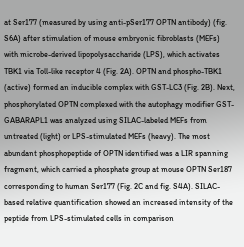at Ser177 (measured by using anti-pSer177 OPTN antibody) (fig. S6A) after stimulation of mouse embryonic fibroblasts (MEFs) with microbe-derived lipopolysaccharide (LPS), which activates TBK1 via Toll-like receptor 4 (Fig. 2A). OPTN and phospho-TBK1 (active) formed an inducible complex with GST-LC3 (Fig. 2B). Next, phosphorylated OPTN complexed with the autophagy modifier GST-GABARAPL1 was analyzed using SILAC-labeled MEFs from untreated (light) or LPS-stimulated MEFs (heavy). The most abundant phosphopeptide of OPTN identified was a LIR spanning fragment, which carried a phosphate group at mouse OPTN Ser187 corresponding to human Ser177 (Fig. 2C and fig. S4A). SILAC-based relative quantification showed an increased intensity of the peptide from LPS-stimulated cells in comparison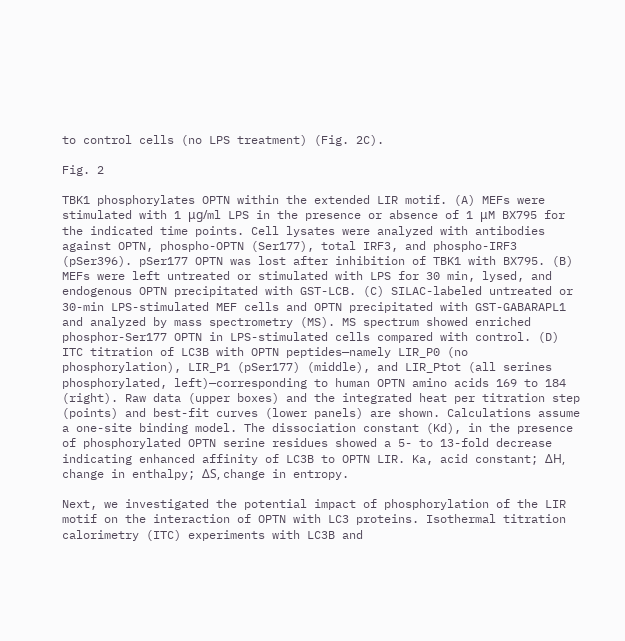to control cells (no LPS treatment) (Fig. 2C).

Fig. 2

TBK1 phosphorylates OPTN within the extended LIR motif. (A) MEFs were stimulated with 1 μg/ml LPS in the presence or absence of 1 μM BX795 for the indicated time points. Cell lysates were analyzed with antibodies against OPTN, phospho-OPTN (Ser177), total IRF3, and phospho-IRF3 (pSer396). pSer177 OPTN was lost after inhibition of TBK1 with BX795. (B) MEFs were left untreated or stimulated with LPS for 30 min, lysed, and endogenous OPTN precipitated with GST-LCB. (C) SILAC-labeled untreated or 30-min LPS-stimulated MEF cells and OPTN precipitated with GST-GABARAPL1 and analyzed by mass spectrometry (MS). MS spectrum showed enriched phosphor-Ser177 OPTN in LPS-stimulated cells compared with control. (D) ITC titration of LC3B with OPTN peptides—namely LIR_P0 (no phosphorylation), LIR_P1 (pSer177) (middle), and LIR_Ptot (all serines phosphorylated, left)—corresponding to human OPTN amino acids 169 to 184 (right). Raw data (upper boxes) and the integrated heat per titration step (points) and best-fit curves (lower panels) are shown. Calculations assume a one-site binding model. The dissociation constant (Kd), in the presence of phosphorylated OPTN serine residues showed a 5- to 13-fold decrease indicating enhanced affinity of LC3B to OPTN LIR. Ka, acid constant; ΔH, change in enthalpy; ΔS, change in entropy.

Next, we investigated the potential impact of phosphorylation of the LIR motif on the interaction of OPTN with LC3 proteins. Isothermal titration calorimetry (ITC) experiments with LC3B and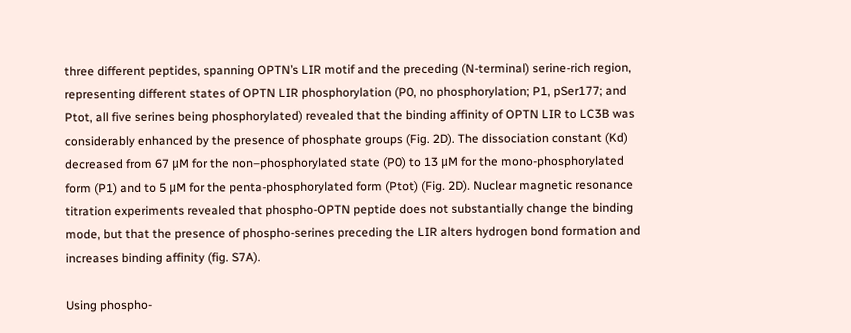three different peptides, spanning OPTN’s LIR motif and the preceding (N-terminal) serine-rich region, representing different states of OPTN LIR phosphorylation (P0, no phosphorylation; P1, pSer177; and Ptot, all five serines being phosphorylated) revealed that the binding affinity of OPTN LIR to LC3B was considerably enhanced by the presence of phosphate groups (Fig. 2D). The dissociation constant (Kd) decreased from 67 μM for the non–phosphorylated state (P0) to 13 μM for the mono-phosphorylated form (P1) and to 5 μM for the penta-phosphorylated form (Ptot) (Fig. 2D). Nuclear magnetic resonance titration experiments revealed that phospho-OPTN peptide does not substantially change the binding mode, but that the presence of phospho-serines preceding the LIR alters hydrogen bond formation and increases binding affinity (fig. S7A).

Using phospho-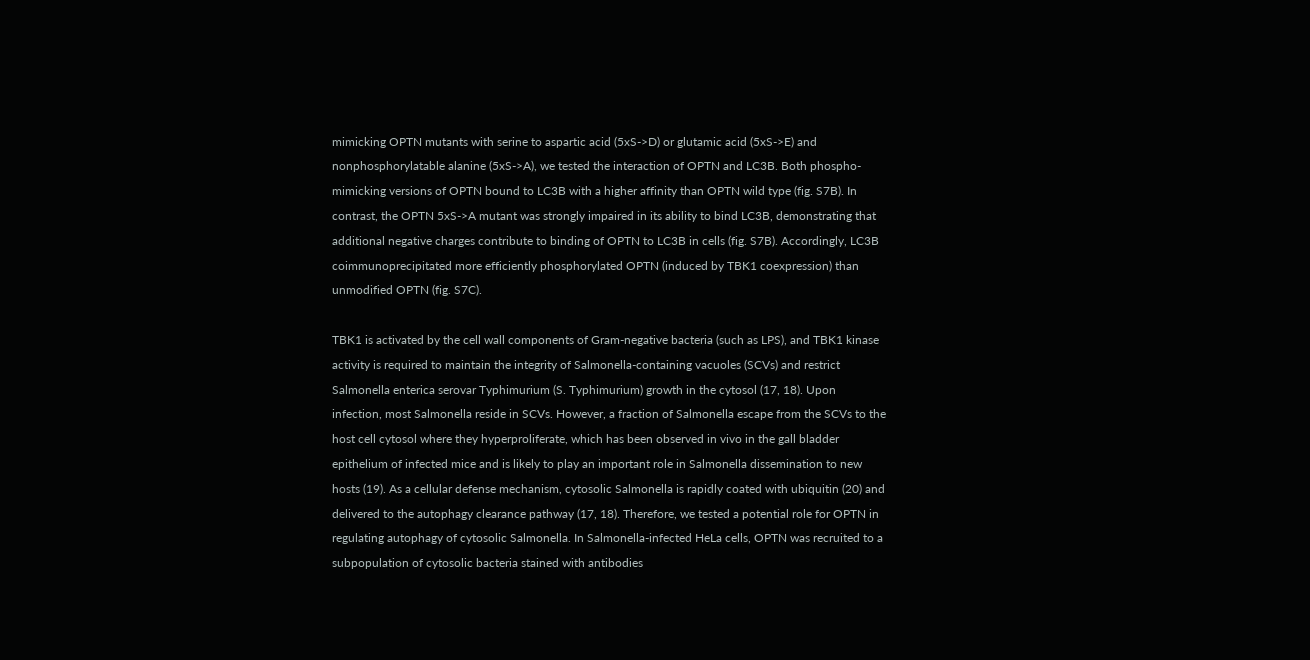mimicking OPTN mutants with serine to aspartic acid (5xS->D) or glutamic acid (5xS->E) and nonphosphorylatable alanine (5xS->A), we tested the interaction of OPTN and LC3B. Both phospho-mimicking versions of OPTN bound to LC3B with a higher affinity than OPTN wild type (fig. S7B). In contrast, the OPTN 5xS->A mutant was strongly impaired in its ability to bind LC3B, demonstrating that additional negative charges contribute to binding of OPTN to LC3B in cells (fig. S7B). Accordingly, LC3B coimmunoprecipitated more efficiently phosphorylated OPTN (induced by TBK1 coexpression) than unmodified OPTN (fig. S7C).

TBK1 is activated by the cell wall components of Gram-negative bacteria (such as LPS), and TBK1 kinase activity is required to maintain the integrity of Salmonella-containing vacuoles (SCVs) and restrict Salmonella enterica serovar Typhimurium (S. Typhimurium) growth in the cytosol (17, 18). Upon infection, most Salmonella reside in SCVs. However, a fraction of Salmonella escape from the SCVs to the host cell cytosol where they hyperproliferate, which has been observed in vivo in the gall bladder epithelium of infected mice and is likely to play an important role in Salmonella dissemination to new hosts (19). As a cellular defense mechanism, cytosolic Salmonella is rapidly coated with ubiquitin (20) and delivered to the autophagy clearance pathway (17, 18). Therefore, we tested a potential role for OPTN in regulating autophagy of cytosolic Salmonella. In Salmonella-infected HeLa cells, OPTN was recruited to a subpopulation of cytosolic bacteria stained with antibodies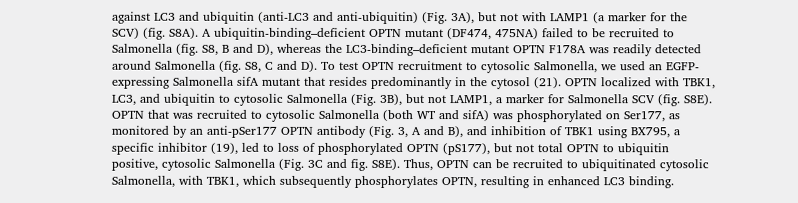against LC3 and ubiquitin (anti-LC3 and anti-ubiquitin) (Fig. 3A), but not with LAMP1 (a marker for the SCV) (fig. S8A). A ubiquitin-binding–deficient OPTN mutant (DF474, 475NA) failed to be recruited to Salmonella (fig. S8, B and D), whereas the LC3-binding–deficient mutant OPTN F178A was readily detected around Salmonella (fig. S8, C and D). To test OPTN recruitment to cytosolic Salmonella, we used an EGFP-expressing Salmonella sifA mutant that resides predominantly in the cytosol (21). OPTN localized with TBK1, LC3, and ubiquitin to cytosolic Salmonella (Fig. 3B), but not LAMP1, a marker for Salmonella SCV (fig. S8E). OPTN that was recruited to cytosolic Salmonella (both WT and sifA) was phosphorylated on Ser177, as monitored by an anti-pSer177 OPTN antibody (Fig. 3, A and B), and inhibition of TBK1 using BX795, a specific inhibitor (19), led to loss of phosphorylated OPTN (pS177), but not total OPTN to ubiquitin positive, cytosolic Salmonella (Fig. 3C and fig. S8E). Thus, OPTN can be recruited to ubiquitinated cytosolic Salmonella, with TBK1, which subsequently phosphorylates OPTN, resulting in enhanced LC3 binding.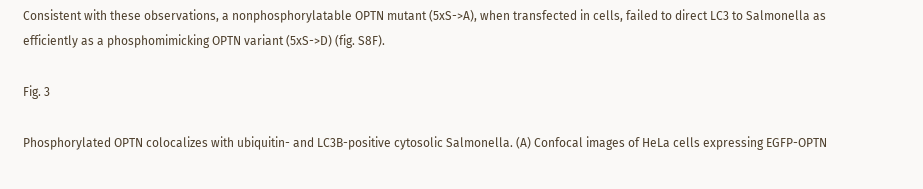Consistent with these observations, a nonphosphorylatable OPTN mutant (5xS->A), when transfected in cells, failed to direct LC3 to Salmonella as efficiently as a phosphomimicking OPTN variant (5xS->D) (fig. S8F).

Fig. 3

Phosphorylated OPTN colocalizes with ubiquitin- and LC3B-positive cytosolic Salmonella. (A) Confocal images of HeLa cells expressing EGFP-OPTN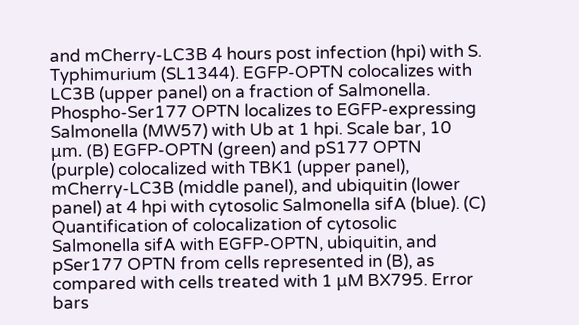and mCherry-LC3B 4 hours post infection (hpi) with S. Typhimurium (SL1344). EGFP-OPTN colocalizes with LC3B (upper panel) on a fraction of Salmonella. Phospho-Ser177 OPTN localizes to EGFP-expressing Salmonella (MW57) with Ub at 1 hpi. Scale bar, 10 μm. (B) EGFP-OPTN (green) and pS177 OPTN (purple) colocalized with TBK1 (upper panel), mCherry-LC3B (middle panel), and ubiquitin (lower panel) at 4 hpi with cytosolic Salmonella sifA (blue). (C) Quantification of colocalization of cytosolic Salmonella sifA with EGFP-OPTN, ubiquitin, and pSer177 OPTN from cells represented in (B), as compared with cells treated with 1 μM BX795. Error bars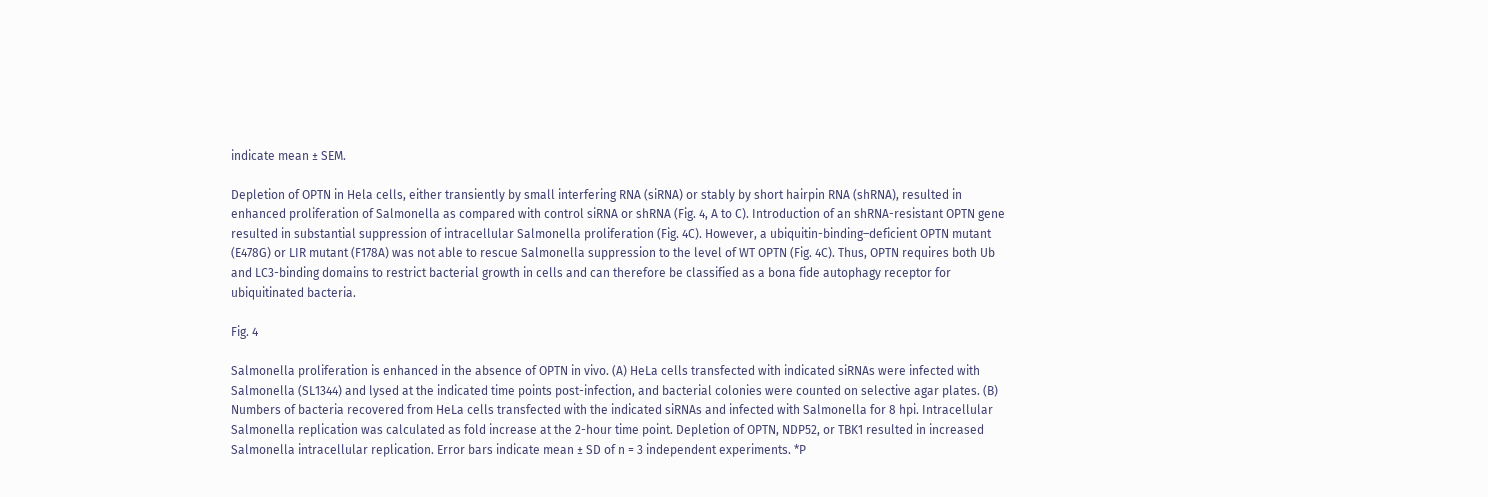indicate mean ± SEM.

Depletion of OPTN in Hela cells, either transiently by small interfering RNA (siRNA) or stably by short hairpin RNA (shRNA), resulted in enhanced proliferation of Salmonella as compared with control siRNA or shRNA (Fig. 4, A to C). Introduction of an shRNA-resistant OPTN gene resulted in substantial suppression of intracellular Salmonella proliferation (Fig. 4C). However, a ubiquitin-binding–deficient OPTN mutant (E478G) or LIR mutant (F178A) was not able to rescue Salmonella suppression to the level of WT OPTN (Fig. 4C). Thus, OPTN requires both Ub and LC3-binding domains to restrict bacterial growth in cells and can therefore be classified as a bona fide autophagy receptor for ubiquitinated bacteria.

Fig. 4

Salmonella proliferation is enhanced in the absence of OPTN in vivo. (A) HeLa cells transfected with indicated siRNAs were infected with Salmonella (SL1344) and lysed at the indicated time points post-infection, and bacterial colonies were counted on selective agar plates. (B) Numbers of bacteria recovered from HeLa cells transfected with the indicated siRNAs and infected with Salmonella for 8 hpi. Intracellular Salmonella replication was calculated as fold increase at the 2-hour time point. Depletion of OPTN, NDP52, or TBK1 resulted in increased Salmonella intracellular replication. Error bars indicate mean ± SD of n = 3 independent experiments. *P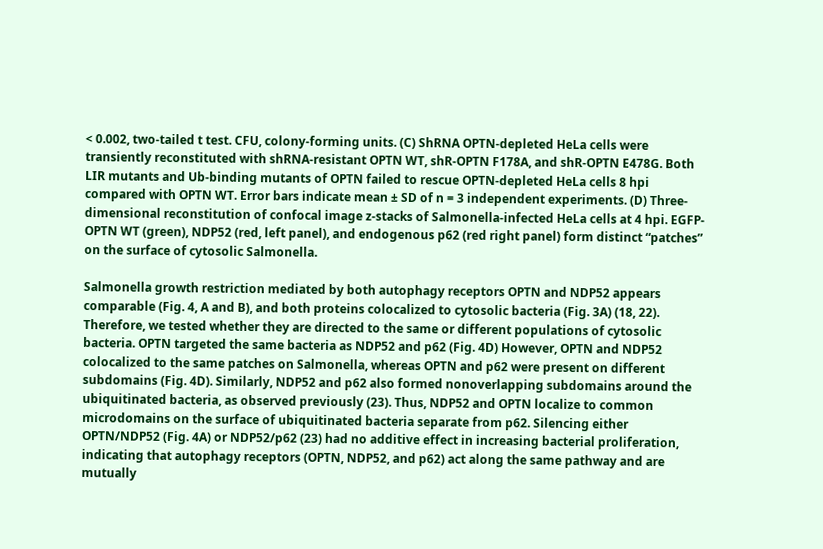< 0.002, two-tailed t test. CFU, colony-forming units. (C) ShRNA OPTN-depleted HeLa cells were transiently reconstituted with shRNA-resistant OPTN WT, shR-OPTN F178A, and shR-OPTN E478G. Both LIR mutants and Ub-binding mutants of OPTN failed to rescue OPTN-depleted HeLa cells 8 hpi compared with OPTN WT. Error bars indicate mean ± SD of n = 3 independent experiments. (D) Three-dimensional reconstitution of confocal image z-stacks of Salmonella-infected HeLa cells at 4 hpi. EGFP-OPTN WT (green), NDP52 (red, left panel), and endogenous p62 (red right panel) form distinct “patches” on the surface of cytosolic Salmonella.

Salmonella growth restriction mediated by both autophagy receptors OPTN and NDP52 appears comparable (Fig. 4, A and B), and both proteins colocalized to cytosolic bacteria (Fig. 3A) (18, 22). Therefore, we tested whether they are directed to the same or different populations of cytosolic bacteria. OPTN targeted the same bacteria as NDP52 and p62 (Fig. 4D) However, OPTN and NDP52 colocalized to the same patches on Salmonella, whereas OPTN and p62 were present on different subdomains (Fig. 4D). Similarly, NDP52 and p62 also formed nonoverlapping subdomains around the ubiquitinated bacteria, as observed previously (23). Thus, NDP52 and OPTN localize to common microdomains on the surface of ubiquitinated bacteria separate from p62. Silencing either OPTN/NDP52 (Fig. 4A) or NDP52/p62 (23) had no additive effect in increasing bacterial proliferation, indicating that autophagy receptors (OPTN, NDP52, and p62) act along the same pathway and are mutually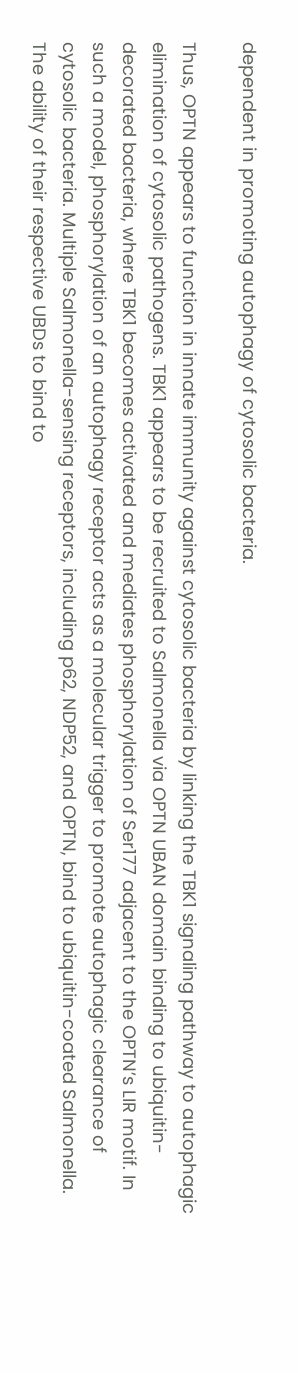dependent in promoting autophagy of cytosolic bacteria.

Thus, OPTN appears to function in innate immunity against cytosolic bacteria by linking the TBK1 signaling pathway to autophagic elimination of cytosolic pathogens. TBK1 appears to be recruited to Salmonella via OPTN UBAN domain binding to ubiquitin-decorated bacteria, where TBK1 becomes activated and mediates phosphorylation of Ser177 adjacent to the OPTN’s LIR motif. In such a model, phosphorylation of an autophagy receptor acts as a molecular trigger to promote autophagic clearance of cytosolic bacteria. Multiple Salmonella-sensing receptors, including p62, NDP52, and OPTN, bind to ubiquitin-coated Salmonella. The ability of their respective UBDs to bind to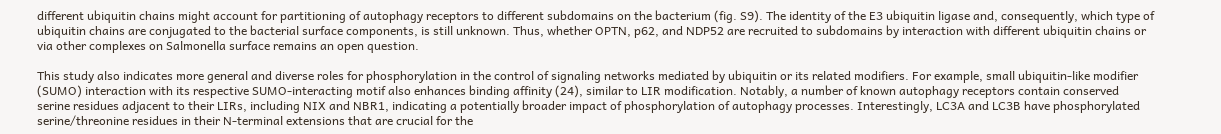different ubiquitin chains might account for partitioning of autophagy receptors to different subdomains on the bacterium (fig. S9). The identity of the E3 ubiquitin ligase and, consequently, which type of ubiquitin chains are conjugated to the bacterial surface components, is still unknown. Thus, whether OPTN, p62, and NDP52 are recruited to subdomains by interaction with different ubiquitin chains or via other complexes on Salmonella surface remains an open question.

This study also indicates more general and diverse roles for phosphorylation in the control of signaling networks mediated by ubiquitin or its related modifiers. For example, small ubiquitin-like modifier (SUMO) interaction with its respective SUMO-interacting motif also enhances binding affinity (24), similar to LIR modification. Notably, a number of known autophagy receptors contain conserved serine residues adjacent to their LIRs, including NIX and NBR1, indicating a potentially broader impact of phosphorylation of autophagy processes. Interestingly, LC3A and LC3B have phosphorylated serine/threonine residues in their N-terminal extensions that are crucial for the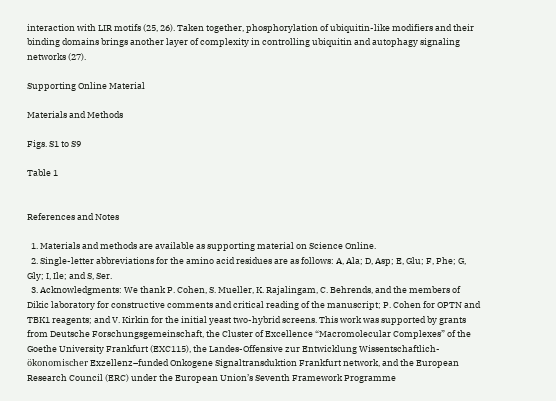interaction with LIR motifs (25, 26). Taken together, phosphorylation of ubiquitin-like modifiers and their binding domains brings another layer of complexity in controlling ubiquitin and autophagy signaling networks (27).

Supporting Online Material

Materials and Methods

Figs. S1 to S9

Table 1


References and Notes

  1. Materials and methods are available as supporting material on Science Online.
  2. Single-letter abbreviations for the amino acid residues are as follows: A, Ala; D, Asp; E, Glu; F, Phe; G, Gly; I, Ile; and S, Ser.
  3. Acknowledgments: We thank P. Cohen, S. Mueller, K. Rajalingam, C. Behrends, and the members of Dikic laboratory for constructive comments and critical reading of the manuscript; P. Cohen for OPTN and TBK1 reagents; and V. Kirkin for the initial yeast two-hybrid screens. This work was supported by grants from Deutsche Forschungsgemeinschaft, the Cluster of Excellence “Macromolecular Complexes” of the Goethe University Frankfurt (EXC115), the Landes-Offensive zur Entwicklung Wissentschaftlich-ökonomischer Exzellenz–funded Onkogene Signaltransduktion Frankfurt network, and the European Research Council (ERC) under the European Union’s Seventh Framework Programme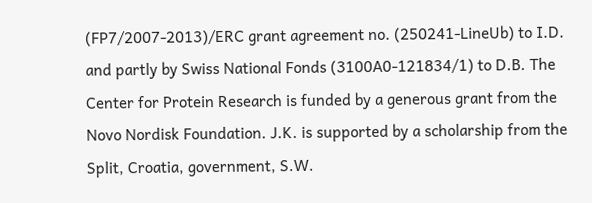(FP7/2007-2013)/ERC grant agreement no. (250241-LineUb) to I.D. and partly by Swiss National Fonds (3100A0-121834/1) to D.B. The Center for Protein Research is funded by a generous grant from the Novo Nordisk Foundation. J.K. is supported by a scholarship from the Split, Croatia, government, S.W.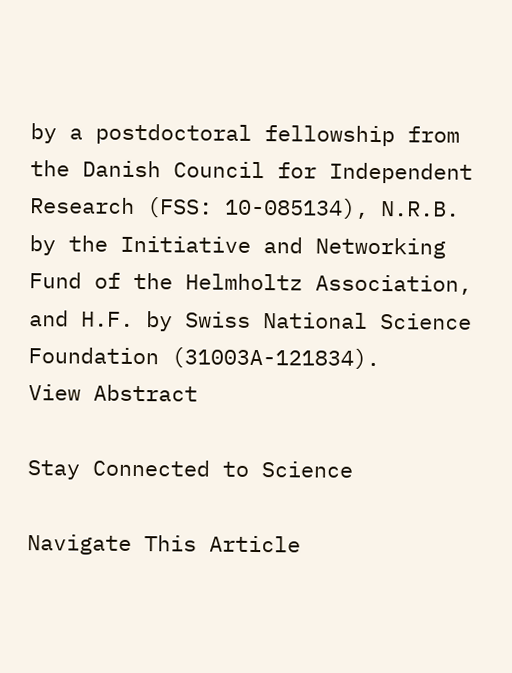by a postdoctoral fellowship from the Danish Council for Independent Research (FSS: 10-085134), N.R.B. by the Initiative and Networking Fund of the Helmholtz Association, and H.F. by Swiss National Science Foundation (31003A-121834).
View Abstract

Stay Connected to Science

Navigate This Article